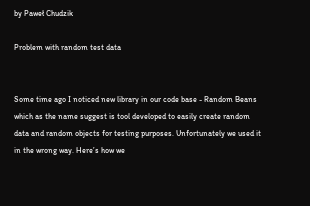by Paweł Chudzik

Problem with random test data


Some time ago I noticed new library in our code base - Random Beans which as the name suggest is tool developed to easily create random data and random objects for testing purposes. Unfortunately we used it in the wrong way. Here’s how we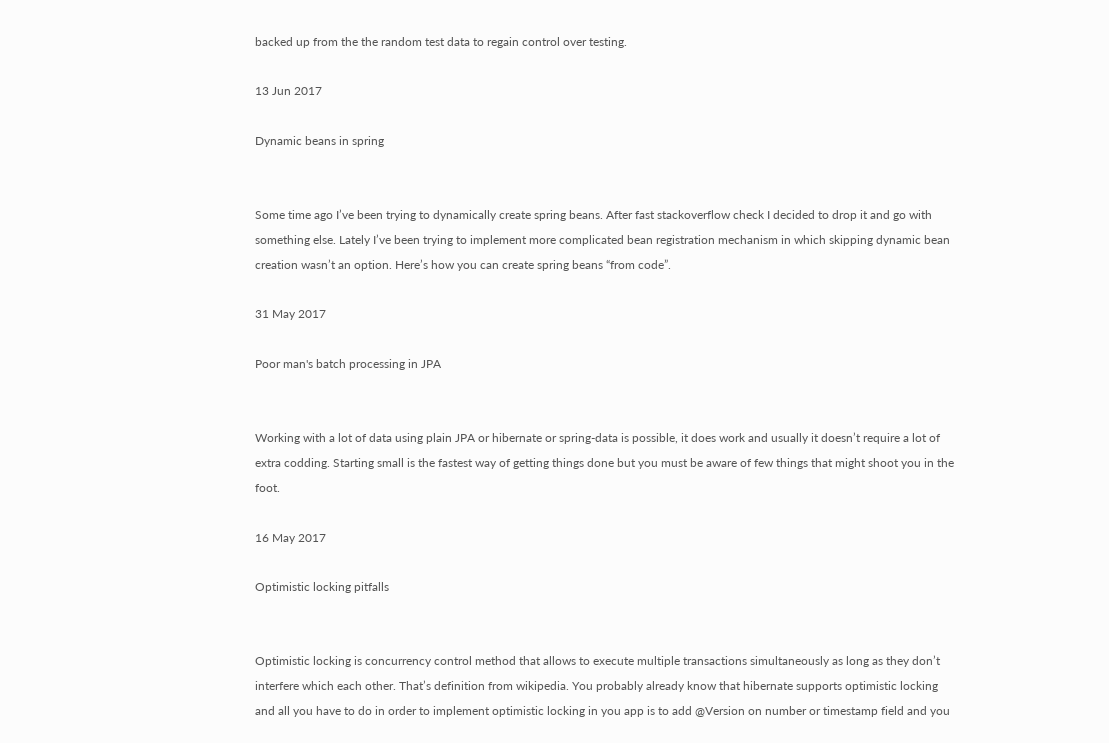backed up from the the random test data to regain control over testing.

13 Jun 2017

Dynamic beans in spring


Some time ago I’ve been trying to dynamically create spring beans. After fast stackoverflow check I decided to drop it and go with something else. Lately I’ve been trying to implement more complicated bean registration mechanism in which skipping dynamic bean creation wasn’t an option. Here’s how you can create spring beans “from code”.

31 May 2017

Poor man's batch processing in JPA


Working with a lot of data using plain JPA or hibernate or spring-data is possible, it does work and usually it doesn’t require a lot of extra codding. Starting small is the fastest way of getting things done but you must be aware of few things that might shoot you in the foot.

16 May 2017

Optimistic locking pitfalls


Optimistic locking is concurrency control method that allows to execute multiple transactions simultaneously as long as they don’t interfere which each other. That’s definition from wikipedia. You probably already know that hibernate supports optimistic locking and all you have to do in order to implement optimistic locking in you app is to add @Version on number or timestamp field and you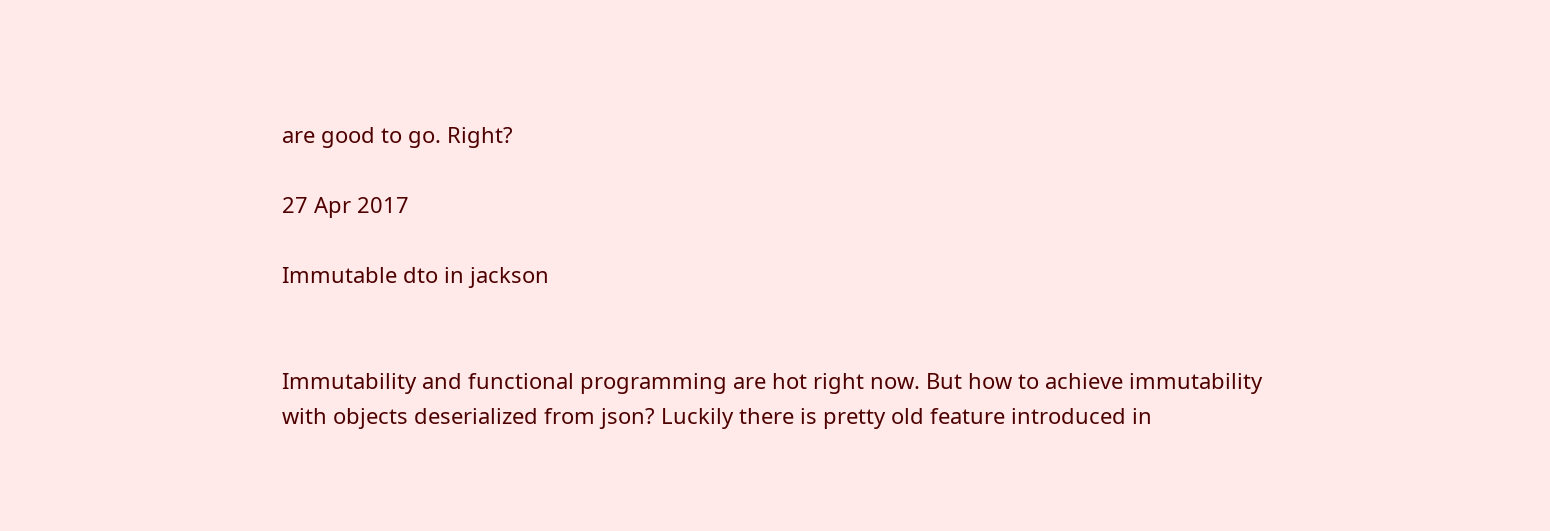are good to go. Right?

27 Apr 2017

Immutable dto in jackson


Immutability and functional programming are hot right now. But how to achieve immutability with objects deserialized from json? Luckily there is pretty old feature introduced in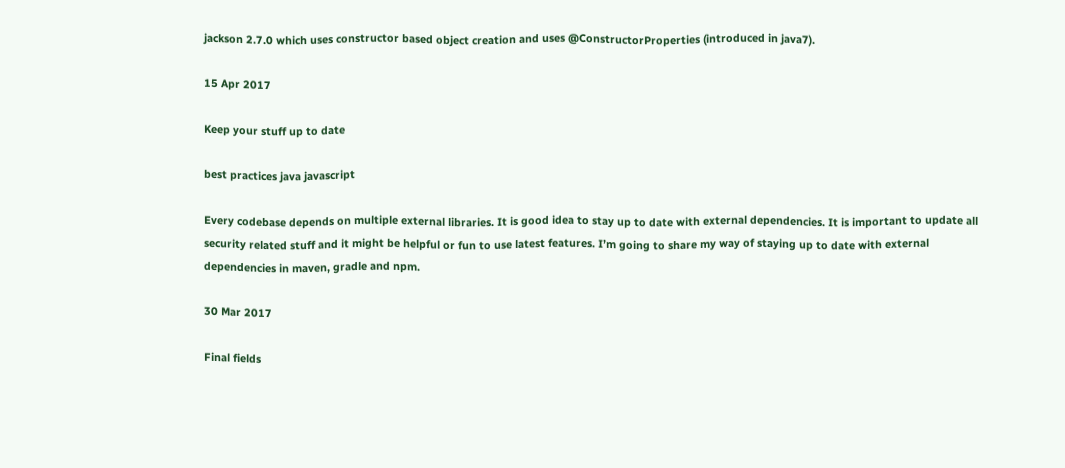jackson 2.7.0 which uses constructor based object creation and uses @ConstructorProperties (introduced in java7).

15 Apr 2017

Keep your stuff up to date

best practices java javascript

Every codebase depends on multiple external libraries. It is good idea to stay up to date with external dependencies. It is important to update all security related stuff and it might be helpful or fun to use latest features. I’m going to share my way of staying up to date with external dependencies in maven, gradle and npm.

30 Mar 2017

Final fields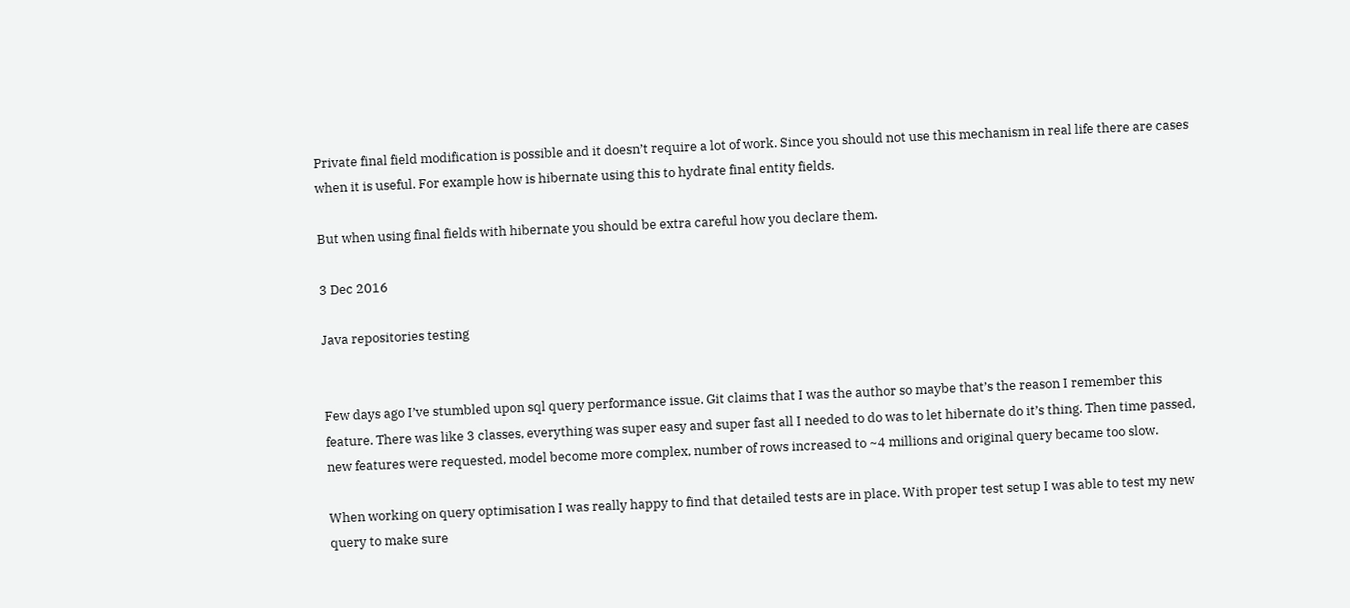Private final field modification is possible and it doesn’t require a lot of work. Since you should not use this mechanism in real life there are cases when it is useful. For example how is hibernate using this to hydrate final entity fields.

But when using final fields with hibernate you should be extra careful how you declare them.

3 Dec 2016

Java repositories testing


Few days ago I’ve stumbled upon sql query performance issue. Git claims that I was the author so maybe that’s the reason I remember this feature. There was like 3 classes, everything was super easy and super fast all I needed to do was to let hibernate do it’s thing. Then time passed, new features were requested, model become more complex, number of rows increased to ~4 millions and original query became too slow.

When working on query optimisation I was really happy to find that detailed tests are in place. With proper test setup I was able to test my new query to make sure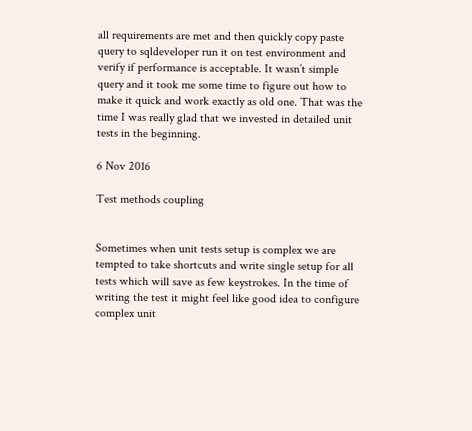all requirements are met and then quickly copy paste query to sqldeveloper run it on test environment and verify if performance is acceptable. It wasn’t simple query and it took me some time to figure out how to make it quick and work exactly as old one. That was the time I was really glad that we invested in detailed unit tests in the beginning.

6 Nov 2016

Test methods coupling


Sometimes when unit tests setup is complex we are tempted to take shortcuts and write single setup for all tests which will save as few keystrokes. In the time of writing the test it might feel like good idea to configure complex unit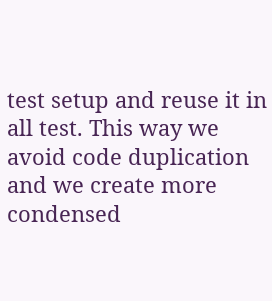test setup and reuse it in all test. This way we avoid code duplication and we create more condensed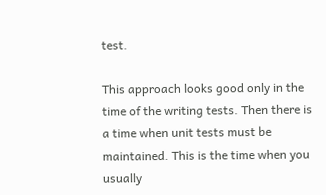test.

This approach looks good only in the time of the writing tests. Then there is a time when unit tests must be maintained. This is the time when you usually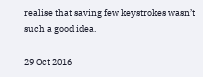realise that saving few keystrokes wasn’t such a good idea.

29 Oct 2016